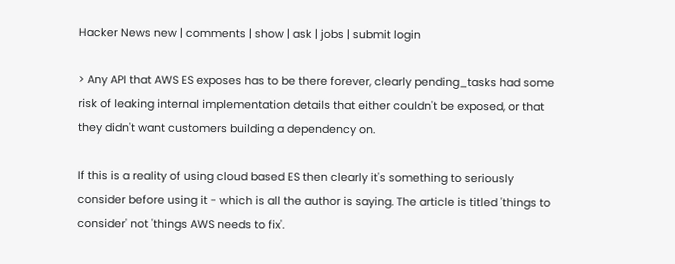Hacker News new | comments | show | ask | jobs | submit login

> Any API that AWS ES exposes has to be there forever, clearly pending_tasks had some risk of leaking internal implementation details that either couldn't be exposed, or that they didn't want customers building a dependency on.

If this is a reality of using cloud based ES then clearly it's something to seriously consider before using it - which is all the author is saying. The article is titled 'things to consider' not 'things AWS needs to fix'.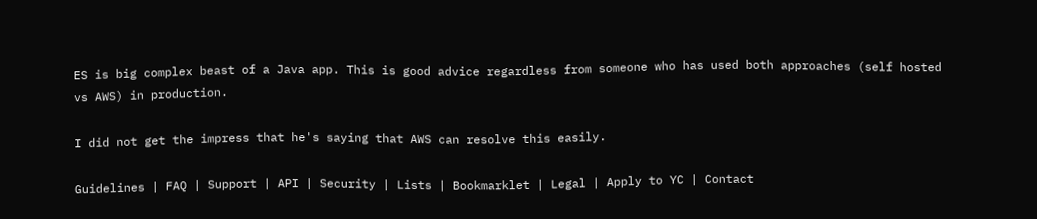ES is big complex beast of a Java app. This is good advice regardless from someone who has used both approaches (self hosted vs AWS) in production.

I did not get the impress that he's saying that AWS can resolve this easily.

Guidelines | FAQ | Support | API | Security | Lists | Bookmarklet | Legal | Apply to YC | Contact